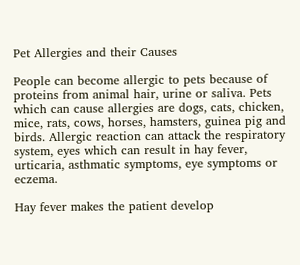Pet Allergies and their Causes

People can become allergic to pets because of proteins from animal hair, urine or saliva. Pets which can cause allergies are dogs, cats, chicken, mice, rats, cows, horses, hamsters, guinea pig and birds. Allergic reaction can attack the respiratory system, eyes which can result in hay fever, urticaria, asthmatic symptoms, eye symptoms or eczema.

Hay fever makes the patient develop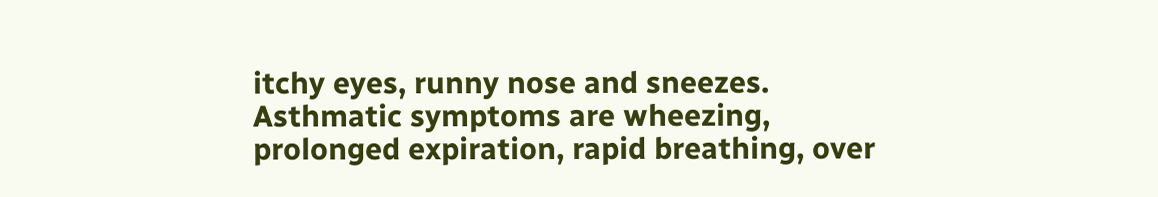itchy eyes, runny nose and sneezes. Asthmatic symptoms are wheezing, prolonged expiration, rapid breathing, over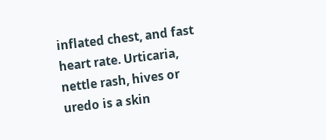inflated chest, and fast heart rate. Urticaria, nettle rash, hives or uredo is a skin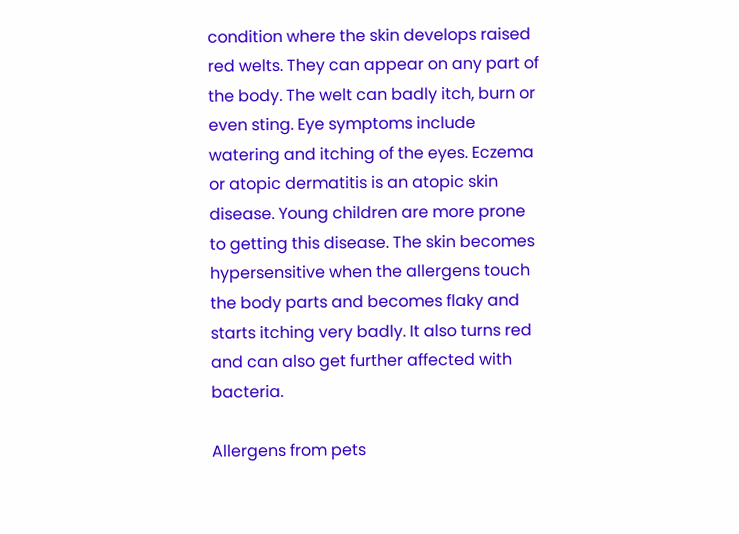condition where the skin develops raised red welts. They can appear on any part of the body. The welt can badly itch, burn or even sting. Eye symptoms include watering and itching of the eyes. Eczema or atopic dermatitis is an atopic skin disease. Young children are more prone to getting this disease. The skin becomes hypersensitive when the allergens touch the body parts and becomes flaky and starts itching very badly. It also turns red and can also get further affected with bacteria.

Allergens from pets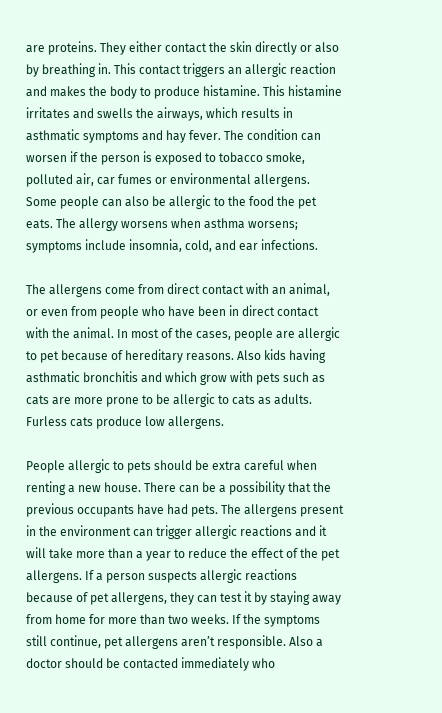are proteins. They either contact the skin directly or also by breathing in. This contact triggers an allergic reaction and makes the body to produce histamine. This histamine irritates and swells the airways, which results in asthmatic symptoms and hay fever. The condition can worsen if the person is exposed to tobacco smoke, polluted air, car fumes or environmental allergens. Some people can also be allergic to the food the pet eats. The allergy worsens when asthma worsens; symptoms include insomnia, cold, and ear infections.

The allergens come from direct contact with an animal, or even from people who have been in direct contact with the animal. In most of the cases, people are allergic to pet because of hereditary reasons. Also kids having asthmatic bronchitis and which grow with pets such as cats are more prone to be allergic to cats as adults. Furless cats produce low allergens.

People allergic to pets should be extra careful when renting a new house. There can be a possibility that the previous occupants have had pets. The allergens present in the environment can trigger allergic reactions and it will take more than a year to reduce the effect of the pet allergens. If a person suspects allergic reactions because of pet allergens, they can test it by staying away from home for more than two weeks. If the symptoms still continue, pet allergens aren’t responsible. Also a doctor should be contacted immediately who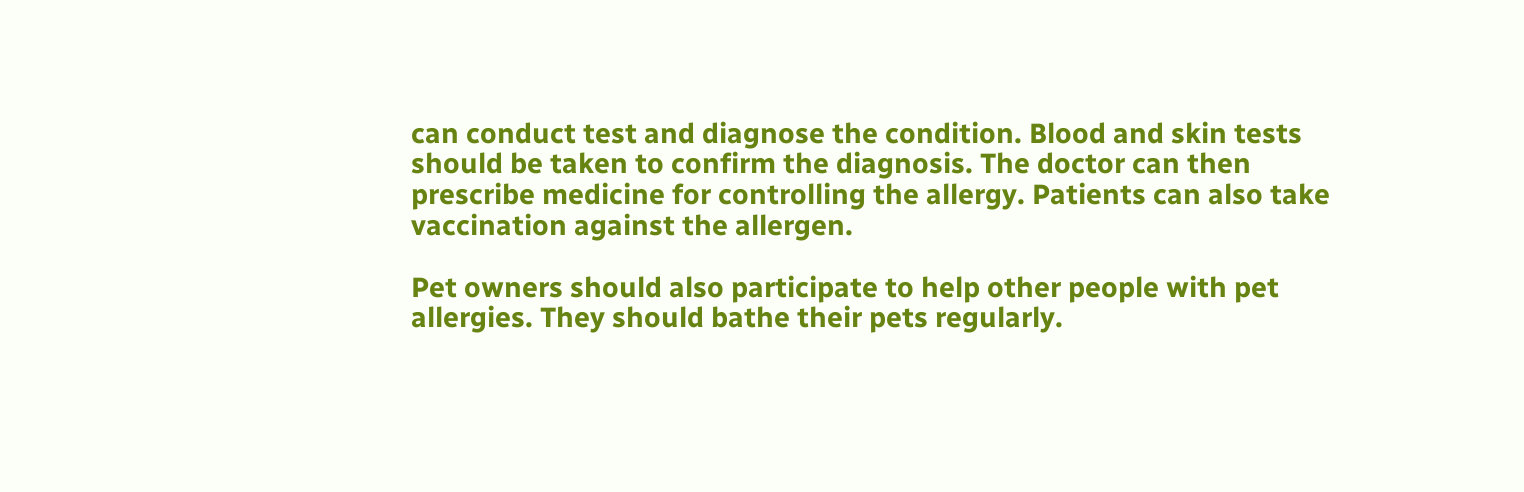can conduct test and diagnose the condition. Blood and skin tests should be taken to confirm the diagnosis. The doctor can then prescribe medicine for controlling the allergy. Patients can also take vaccination against the allergen.

Pet owners should also participate to help other people with pet allergies. They should bathe their pets regularly.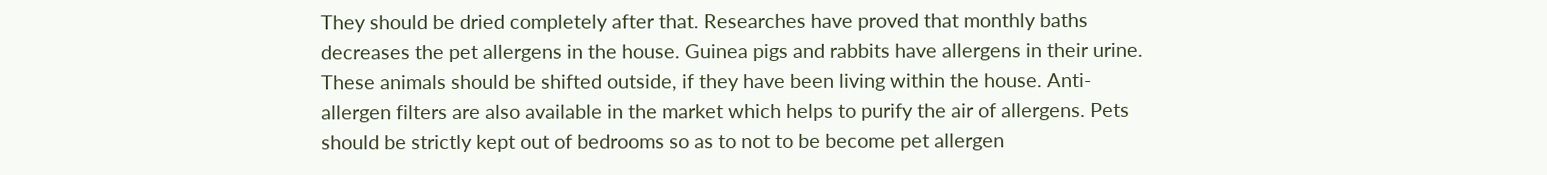They should be dried completely after that. Researches have proved that monthly baths decreases the pet allergens in the house. Guinea pigs and rabbits have allergens in their urine. These animals should be shifted outside, if they have been living within the house. Anti-allergen filters are also available in the market which helps to purify the air of allergens. Pets should be strictly kept out of bedrooms so as to not to be become pet allergen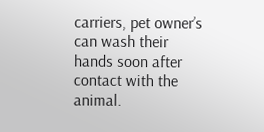carriers, pet owner’s can wash their hands soon after contact with the animal.